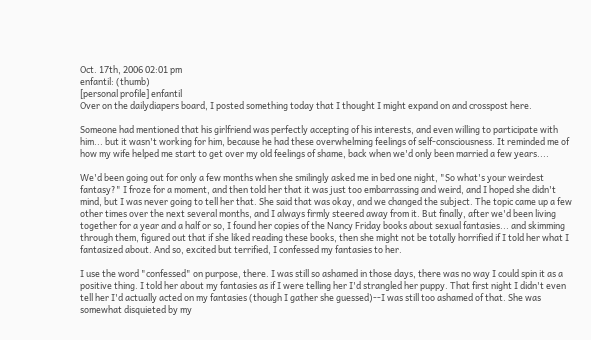Oct. 17th, 2006 02:01 pm
enfantil: (thumb)
[personal profile] enfantil
Over on the dailydiapers board, I posted something today that I thought I might expand on and crosspost here.

Someone had mentioned that his girlfriend was perfectly accepting of his interests, and even willing to participate with him... but it wasn't working for him, because he had these overwhelming feelings of self-consciousness. It reminded me of how my wife helped me start to get over my old feelings of shame, back when we'd only been married a few years....

We'd been going out for only a few months when she smilingly asked me in bed one night, "So what's your weirdest fantasy?" I froze for a moment, and then told her that it was just too embarrassing and weird, and I hoped she didn't mind, but I was never going to tell her that. She said that was okay, and we changed the subject. The topic came up a few other times over the next several months, and I always firmly steered away from it. But finally, after we'd been living together for a year and a half or so, I found her copies of the Nancy Friday books about sexual fantasies... and skimming through them, figured out that if she liked reading these books, then she might not be totally horrified if I told her what I fantasized about. And so, excited but terrified, I confessed my fantasies to her.

I use the word "confessed" on purpose, there. I was still so ashamed in those days, there was no way I could spin it as a positive thing. I told her about my fantasies as if I were telling her I'd strangled her puppy. That first night I didn't even tell her I'd actually acted on my fantasies (though I gather she guessed)--I was still too ashamed of that. She was somewhat disquieted by my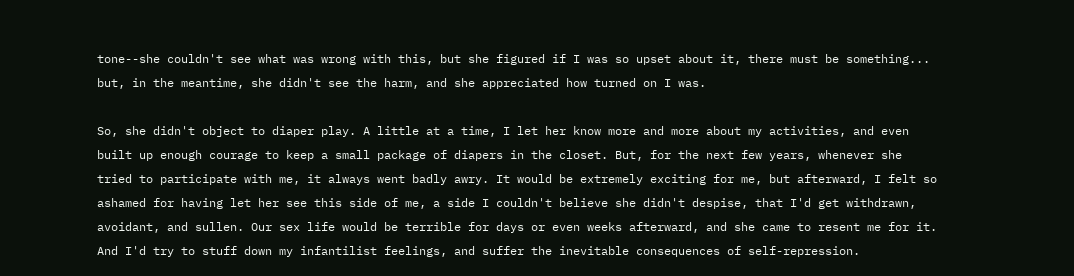tone--she couldn't see what was wrong with this, but she figured if I was so upset about it, there must be something... but, in the meantime, she didn't see the harm, and she appreciated how turned on I was.

So, she didn't object to diaper play. A little at a time, I let her know more and more about my activities, and even built up enough courage to keep a small package of diapers in the closet. But, for the next few years, whenever she tried to participate with me, it always went badly awry. It would be extremely exciting for me, but afterward, I felt so ashamed for having let her see this side of me, a side I couldn't believe she didn't despise, that I'd get withdrawn, avoidant, and sullen. Our sex life would be terrible for days or even weeks afterward, and she came to resent me for it. And I'd try to stuff down my infantilist feelings, and suffer the inevitable consequences of self-repression.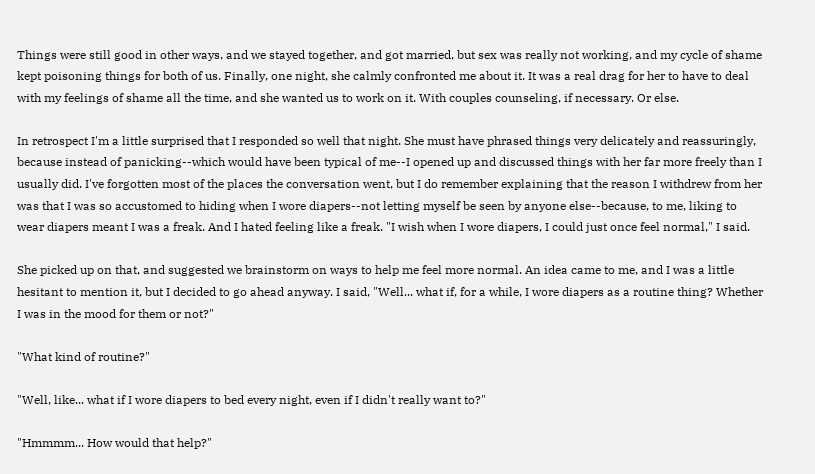Things were still good in other ways, and we stayed together, and got married, but sex was really not working, and my cycle of shame kept poisoning things for both of us. Finally, one night, she calmly confronted me about it. It was a real drag for her to have to deal with my feelings of shame all the time, and she wanted us to work on it. With couples counseling, if necessary. Or else.

In retrospect I'm a little surprised that I responded so well that night. She must have phrased things very delicately and reassuringly, because instead of panicking--which would have been typical of me--I opened up and discussed things with her far more freely than I usually did. I've forgotten most of the places the conversation went, but I do remember explaining that the reason I withdrew from her was that I was so accustomed to hiding when I wore diapers--not letting myself be seen by anyone else--because, to me, liking to wear diapers meant I was a freak. And I hated feeling like a freak. "I wish when I wore diapers, I could just once feel normal," I said.

She picked up on that, and suggested we brainstorm on ways to help me feel more normal. An idea came to me, and I was a little hesitant to mention it, but I decided to go ahead anyway. I said, "Well... what if, for a while, I wore diapers as a routine thing? Whether I was in the mood for them or not?"

"What kind of routine?"

"Well, like... what if I wore diapers to bed every night, even if I didn't really want to?"

"Hmmmm... How would that help?"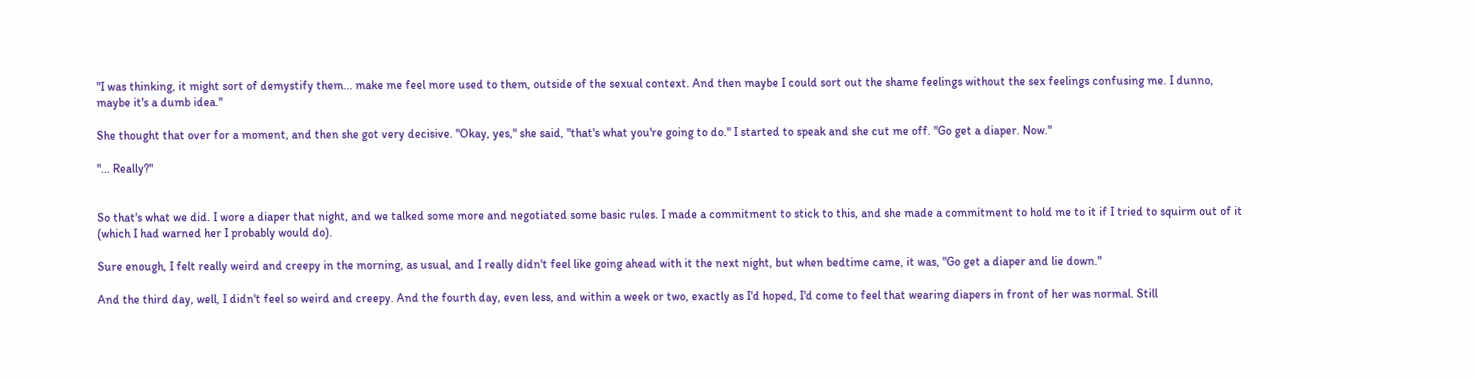"I was thinking, it might sort of demystify them... make me feel more used to them, outside of the sexual context. And then maybe I could sort out the shame feelings without the sex feelings confusing me. I dunno, maybe it's a dumb idea."

She thought that over for a moment, and then she got very decisive. "Okay, yes," she said, "that's what you're going to do." I started to speak and she cut me off. "Go get a diaper. Now."

"... Really?"


So that's what we did. I wore a diaper that night, and we talked some more and negotiated some basic rules. I made a commitment to stick to this, and she made a commitment to hold me to it if I tried to squirm out of it (which I had warned her I probably would do).

Sure enough, I felt really weird and creepy in the morning, as usual, and I really didn't feel like going ahead with it the next night, but when bedtime came, it was, "Go get a diaper and lie down."

And the third day, well, I didn't feel so weird and creepy. And the fourth day, even less, and within a week or two, exactly as I'd hoped, I'd come to feel that wearing diapers in front of her was normal. Still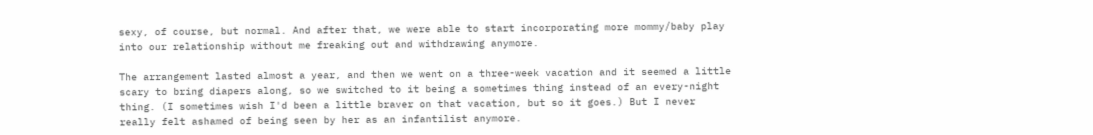sexy, of course, but normal. And after that, we were able to start incorporating more mommy/baby play into our relationship without me freaking out and withdrawing anymore.

The arrangement lasted almost a year, and then we went on a three-week vacation and it seemed a little scary to bring diapers along, so we switched to it being a sometimes thing instead of an every-night thing. (I sometimes wish I'd been a little braver on that vacation, but so it goes.) But I never really felt ashamed of being seen by her as an infantilist anymore.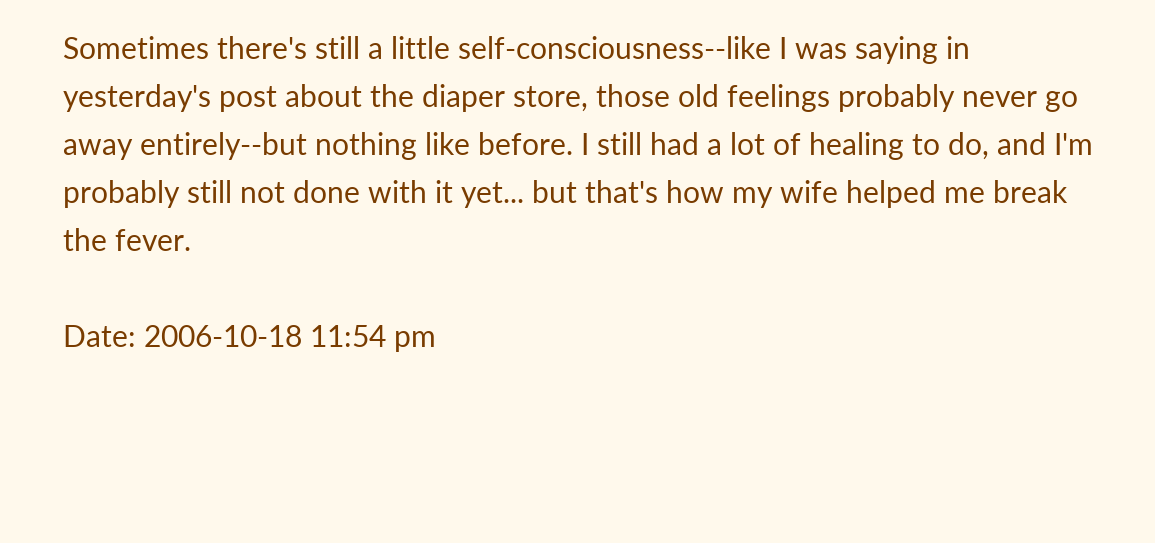Sometimes there's still a little self-consciousness--like I was saying in yesterday's post about the diaper store, those old feelings probably never go away entirely--but nothing like before. I still had a lot of healing to do, and I'm probably still not done with it yet... but that's how my wife helped me break the fever.

Date: 2006-10-18 11:54 pm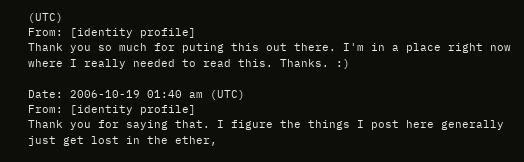(UTC)
From: [identity profile]
Thank you so much for puting this out there. I'm in a place right now where I really needed to read this. Thanks. :)

Date: 2006-10-19 01:40 am (UTC)
From: [identity profile]
Thank you for saying that. I figure the things I post here generally just get lost in the ether,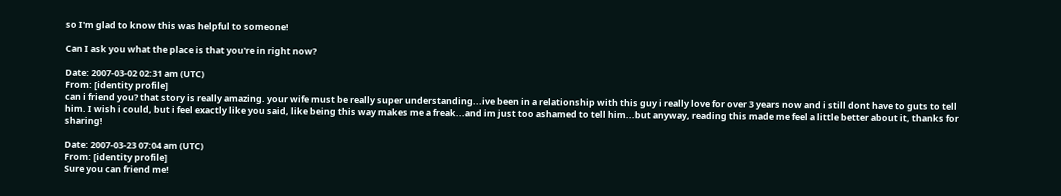so I'm glad to know this was helpful to someone!

Can I ask you what the place is that you're in right now?

Date: 2007-03-02 02:31 am (UTC)
From: [identity profile]
can i friend you? that story is really amazing. your wife must be really super understanding...ive been in a relationship with this guy i really love for over 3 years now and i still dont have to guts to tell him. I wish i could, but i feel exactly like you said, like being this way makes me a freak...and im just too ashamed to tell him...but anyway, reading this made me feel a little better about it, thanks for sharing!

Date: 2007-03-23 07:04 am (UTC)
From: [identity profile]
Sure you can friend me!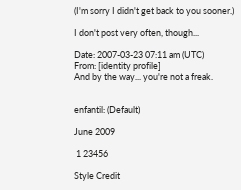(I'm sorry I didn't get back to you sooner.)

I don't post very often, though...

Date: 2007-03-23 07:11 am (UTC)
From: [identity profile]
And by the way... you're not a freak.


enfantil: (Default)

June 2009

 1 23456

Style Credit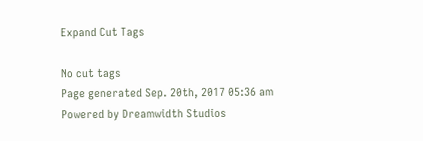Expand Cut Tags

No cut tags
Page generated Sep. 20th, 2017 05:36 am
Powered by Dreamwidth Studios